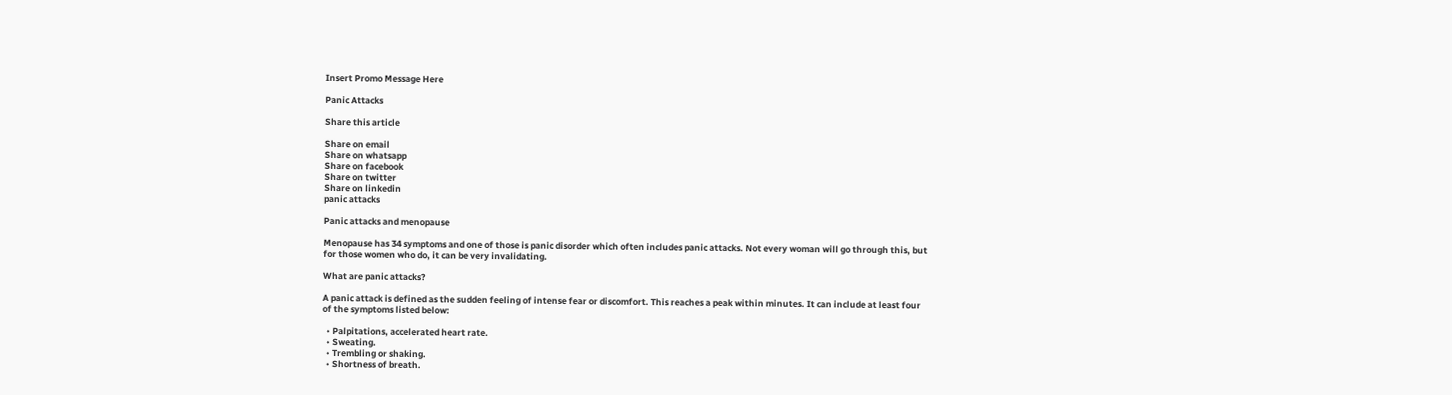Insert Promo Message Here

Panic Attacks

Share this article

Share on email
Share on whatsapp
Share on facebook
Share on twitter
Share on linkedin
panic attacks

Panic attacks and menopause

Menopause has 34 symptoms and one of those is panic disorder which often includes panic attacks. Not every woman will go through this, but for those women who do, it can be very invalidating.

What are panic attacks?

A panic attack is defined as the sudden feeling of intense fear or discomfort. This reaches a peak within minutes. It can include at least four of the symptoms listed below:

  • Palpitations, accelerated heart rate.
  • Sweating.
  • Trembling or shaking.
  • Shortness of breath.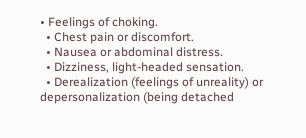• Feelings of choking.
  • Chest pain or discomfort.
  • Nausea or abdominal distress.
  • Dizziness, light-headed sensation.
  • Derealization (feelings of unreality) or depersonalization (being detached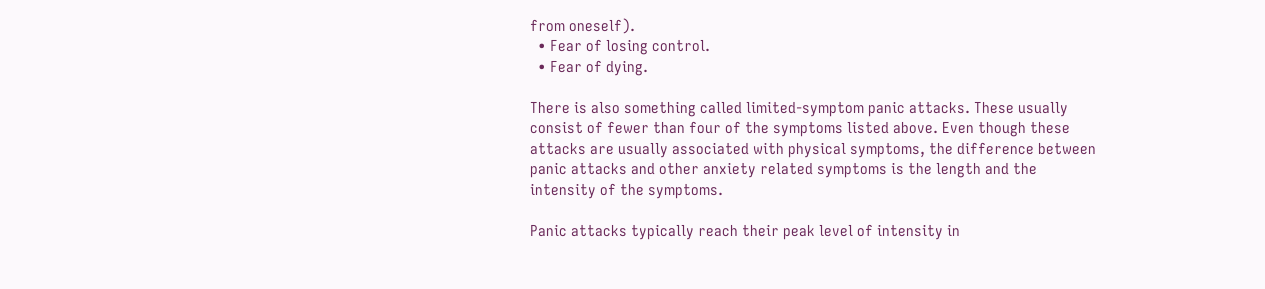from oneself).
  • Fear of losing control.
  • Fear of dying.

There is also something called limited-symptom panic attacks. These usually consist of fewer than four of the symptoms listed above. Even though these attacks are usually associated with physical symptoms, the difference between panic attacks and other anxiety related symptoms is the length and the intensity of the symptoms.

Panic attacks typically reach their peak level of intensity in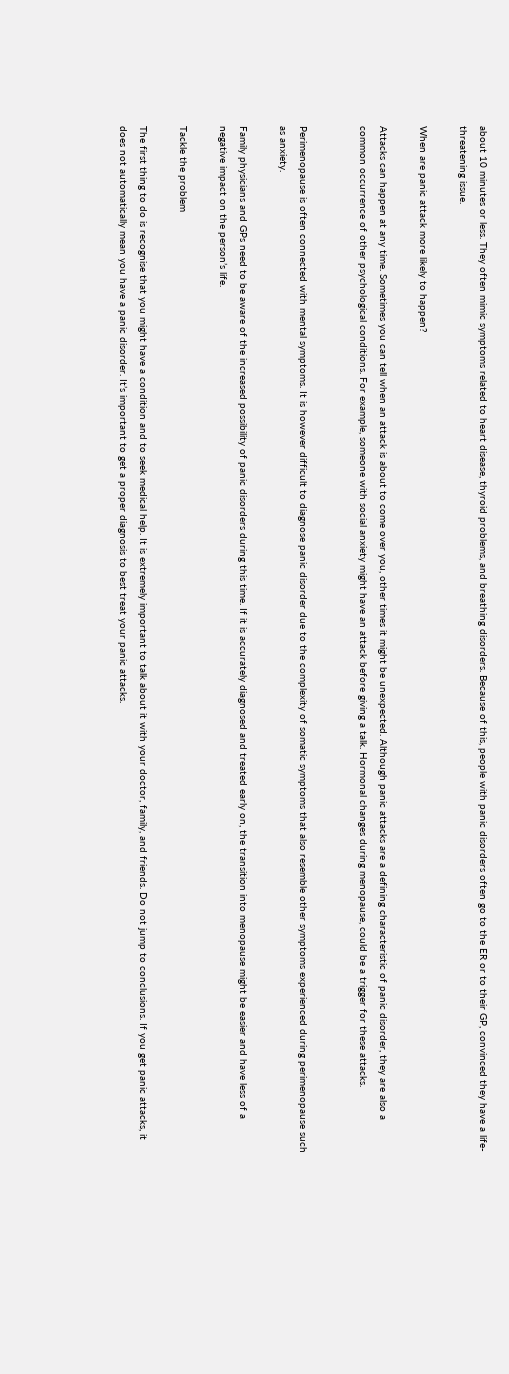about 10 minutes or less. They often mimic symptoms related to heart disease, thyroid problems, and breathing disorders. Because of this, people with panic disorders often go to the ER or to their GP, convinced they have a life-threatening issue.

When are panic attack more likely to happen?

Attacks can happen at any time. Sometimes you can tell when an attack is about to come over you, other times it might be unexpected. Although panic attacks are a defining characteristic of panic disorder, they are also a common occurrence of other psychological conditions. For example, someone with social anxiety might have an attack before giving a talk. Hormonal changes during menopause, could be a trigger for these attacks.


Perimenopause is often connected with mental symptoms. It is however difficult to diagnose panic disorder due to the complexity of somatic symptoms that also resemble other symptoms experienced during perimenopause such as anxiety.

Family physicians and GPs need to be aware of the increased possibility of panic disorders during this time. If it is accurately diagnosed and treated early on, the transition into menopause might be easier and have less of a negative impact on the person’s life.

Tackle the problem

The first thing to do is recognise that you might have a condition and to seek medical help. It is extremely important to talk about it with your doctor, family, and friends. Do not jump to conclusions. If you get panic attacks, it does not automatically mean you have a panic disorder. It’s important to get a proper diagnosis to best treat your panic attacks.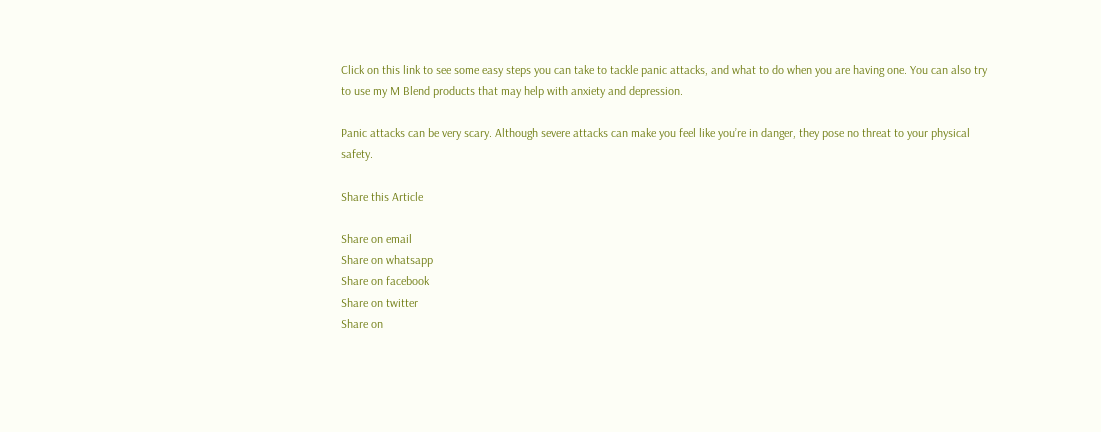Click on this link to see some easy steps you can take to tackle panic attacks, and what to do when you are having one. You can also try to use my M Blend products that may help with anxiety and depression.

Panic attacks can be very scary. Although severe attacks can make you feel like you’re in danger, they pose no threat to your physical safety.

Share this Article

Share on email
Share on whatsapp
Share on facebook
Share on twitter
Share on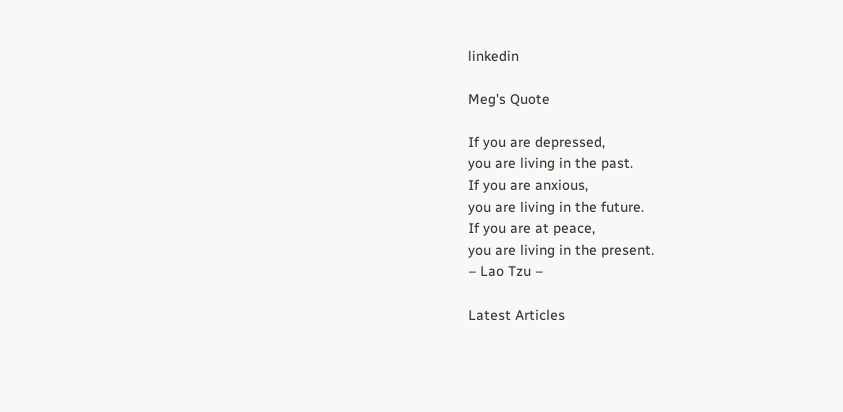linkedin

Meg's Quote

If you are depressed,
you are living in the past.
If you are anxious,
you are living in the future.
If you are at peace,
you are living in the present.
– Lao Tzu –

Latest Articles